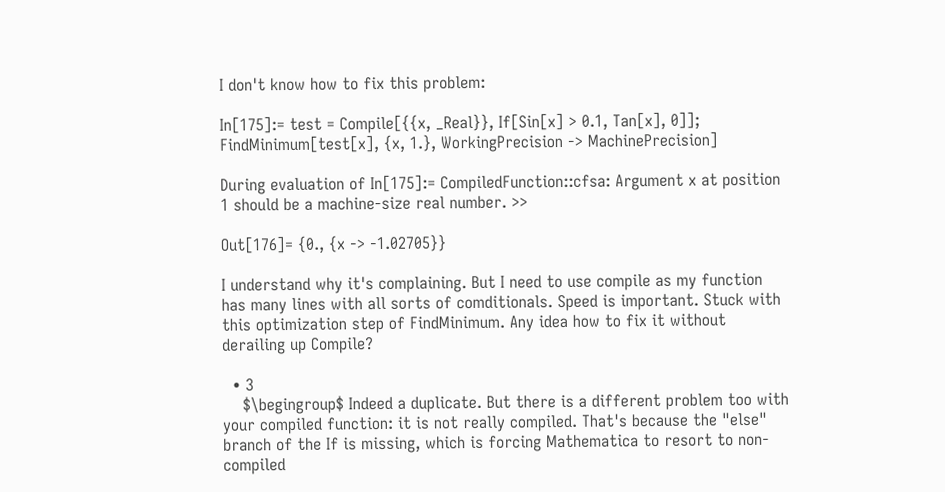I don't know how to fix this problem:

In[175]:= test = Compile[{{x, _Real}}, If[Sin[x] > 0.1, Tan[x], 0]];
FindMinimum[test[x], {x, 1.}, WorkingPrecision -> MachinePrecision]

During evaluation of In[175]:= CompiledFunction::cfsa: Argument x at position 1 should be a machine-size real number. >>

Out[176]= {0., {x -> -1.02705}}

I understand why it's complaining. But I need to use compile as my function has many lines with all sorts of comditionals. Speed is important. Stuck with this optimization step of FindMinimum. Any idea how to fix it without derailing up Compile?

  • 3
    $\begingroup$ Indeed a duplicate. But there is a different problem too with your compiled function: it is not really compiled. That's because the "else" branch of the If is missing, which is forcing Mathematica to resort to non-compiled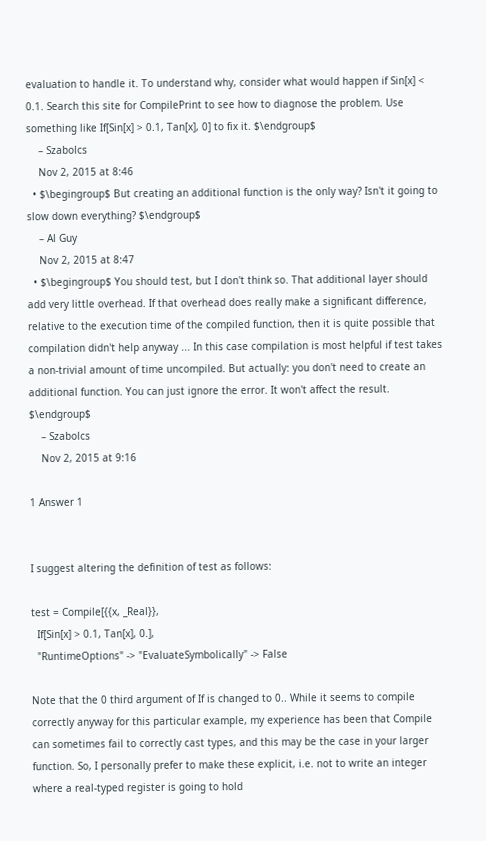evaluation to handle it. To understand why, consider what would happen if Sin[x] < 0.1. Search this site for CompilePrint to see how to diagnose the problem. Use something like If[Sin[x] > 0.1, Tan[x], 0] to fix it. $\endgroup$
    – Szabolcs
    Nov 2, 2015 at 8:46
  • $\begingroup$ But creating an additional function is the only way? Isn't it going to slow down everything? $\endgroup$
    – Al Guy
    Nov 2, 2015 at 8:47
  • $\begingroup$ You should test, but I don't think so. That additional layer should add very little overhead. If that overhead does really make a significant difference, relative to the execution time of the compiled function, then it is quite possible that compilation didn't help anyway ... In this case compilation is most helpful if test takes a non-trivial amount of time uncompiled. But actually: you don't need to create an additional function. You can just ignore the error. It won't affect the result. $\endgroup$
    – Szabolcs
    Nov 2, 2015 at 9:16

1 Answer 1


I suggest altering the definition of test as follows:

test = Compile[{{x, _Real}},
  If[Sin[x] > 0.1, Tan[x], 0.],
  "RuntimeOptions" -> "EvaluateSymbolically" -> False

Note that the 0 third argument of If is changed to 0.. While it seems to compile correctly anyway for this particular example, my experience has been that Compile can sometimes fail to correctly cast types, and this may be the case in your larger function. So, I personally prefer to make these explicit, i.e. not to write an integer where a real-typed register is going to hold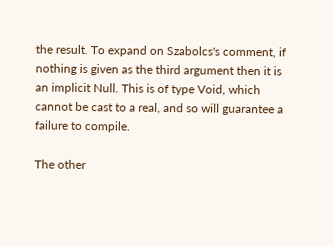the result. To expand on Szabolcs's comment, if nothing is given as the third argument then it is an implicit Null. This is of type Void, which cannot be cast to a real, and so will guarantee a failure to compile.

The other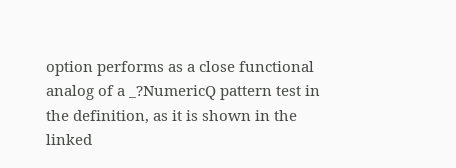option performs as a close functional analog of a _?NumericQ pattern test in the definition, as it is shown in the linked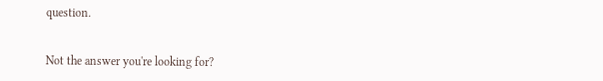question.


Not the answer you're looking for?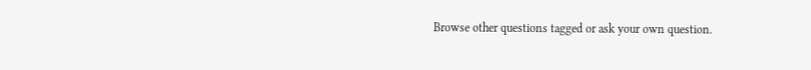Browse other questions tagged or ask your own question.